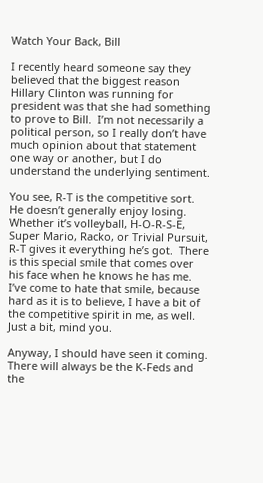Watch Your Back, Bill

I recently heard someone say they believed that the biggest reason Hillary Clinton was running for president was that she had something to prove to Bill.  I’m not necessarily a political person, so I really don’t have much opinion about that statement one way or another, but I do understand the underlying sentiment.

You see, R-T is the competitive sort.  He doesn’t generally enjoy losing. Whether it’s volleyball, H-O-R-S-E, Super Mario, Racko, or Trivial Pursuit, R-T gives it everything he’s got.  There is this special smile that comes over his face when he knows he has me.  I’ve come to hate that smile, because hard as it is to believe, I have a bit of the competitive spirit in me, as well.  Just a bit, mind you.

Anyway, I should have seen it coming.  There will always be the K-Feds and the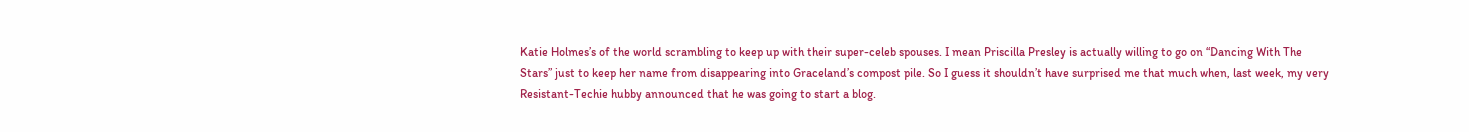Katie Holmes’s of the world scrambling to keep up with their super-celeb spouses. I mean Priscilla Presley is actually willing to go on “Dancing With The Stars” just to keep her name from disappearing into Graceland’s compost pile. So I guess it shouldn’t have surprised me that much when, last week, my very Resistant-Techie hubby announced that he was going to start a blog.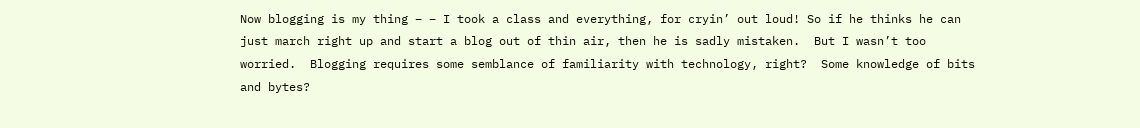Now blogging is my thing – – I took a class and everything, for cryin’ out loud! So if he thinks he can just march right up and start a blog out of thin air, then he is sadly mistaken.  But I wasn’t too worried.  Blogging requires some semblance of familiarity with technology, right?  Some knowledge of bits and bytes?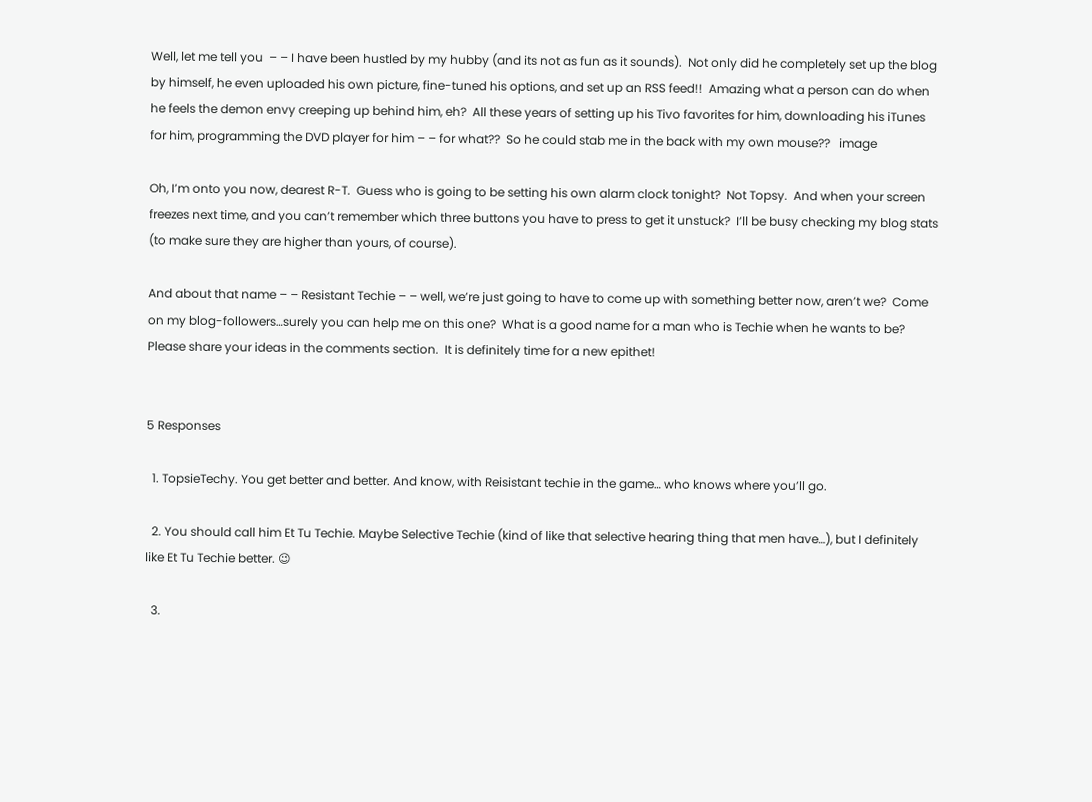Well, let me tell you  – – I have been hustled by my hubby (and its not as fun as it sounds).  Not only did he completely set up the blog by himself, he even uploaded his own picture, fine-tuned his options, and set up an RSS feed!!  Amazing what a person can do when he feels the demon envy creeping up behind him, eh?  All these years of setting up his Tivo favorites for him, downloading his iTunes for him, programming the DVD player for him – – for what??  So he could stab me in the back with my own mouse??   image

Oh, I’m onto you now, dearest R-T.  Guess who is going to be setting his own alarm clock tonight?  Not Topsy.  And when your screen freezes next time, and you can’t remember which three buttons you have to press to get it unstuck?  I’ll be busy checking my blog stats (to make sure they are higher than yours, of course).

And about that name – – Resistant Techie – – well, we’re just going to have to come up with something better now, aren’t we?  Come on my blog-followers…surely you can help me on this one?  What is a good name for a man who is Techie when he wants to be?  Please share your ideas in the comments section.  It is definitely time for a new epithet!


5 Responses

  1. TopsieTechy. You get better and better. And know, with Reisistant techie in the game… who knows where you’ll go.

  2. You should call him Et Tu Techie. Maybe Selective Techie (kind of like that selective hearing thing that men have…), but I definitely like Et Tu Techie better. 😉

  3.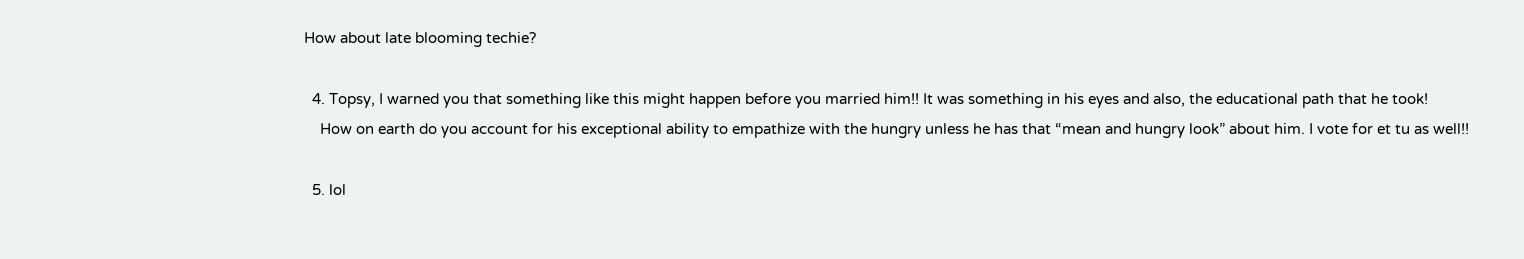How about late blooming techie?

  4. Topsy, I warned you that something like this might happen before you married him!! It was something in his eyes and also, the educational path that he took!
    How on earth do you account for his exceptional ability to empathize with the hungry unless he has that “mean and hungry look” about him. I vote for et tu as well!!

  5. lol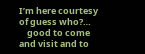I’m here courtesy of guess who?…
    good to come and visit and to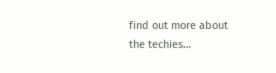find out more about the techies…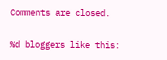Comments are closed.

%d bloggers like this: